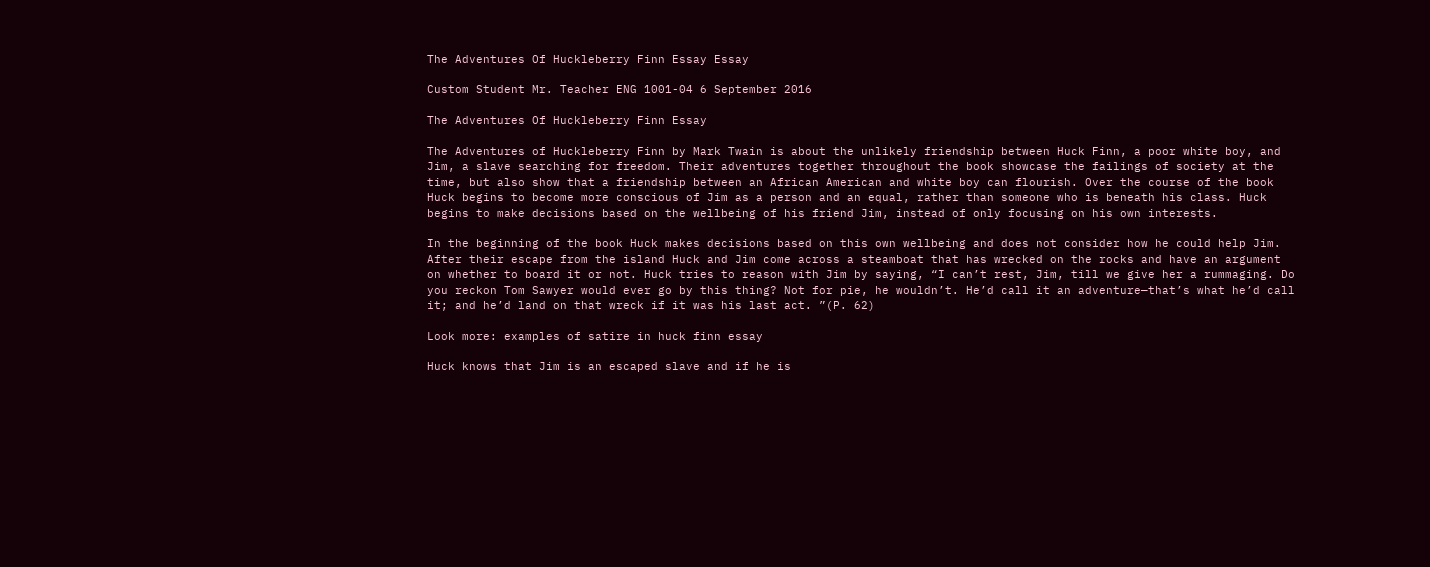The Adventures Of Huckleberry Finn Essay Essay

Custom Student Mr. Teacher ENG 1001-04 6 September 2016

The Adventures Of Huckleberry Finn Essay

The Adventures of Huckleberry Finn by Mark Twain is about the unlikely friendship between Huck Finn, a poor white boy, and Jim, a slave searching for freedom. Their adventures together throughout the book showcase the failings of society at the time, but also show that a friendship between an African American and white boy can flourish. Over the course of the book Huck begins to become more conscious of Jim as a person and an equal, rather than someone who is beneath his class. Huck begins to make decisions based on the wellbeing of his friend Jim, instead of only focusing on his own interests.

In the beginning of the book Huck makes decisions based on this own wellbeing and does not consider how he could help Jim. After their escape from the island Huck and Jim come across a steamboat that has wrecked on the rocks and have an argument on whether to board it or not. Huck tries to reason with Jim by saying, “I can’t rest, Jim, till we give her a rummaging. Do you reckon Tom Sawyer would ever go by this thing? Not for pie, he wouldn’t. He’d call it an adventure—that’s what he’d call it; and he’d land on that wreck if it was his last act. ”(P. 62)

Look more: examples of satire in huck finn essay

Huck knows that Jim is an escaped slave and if he is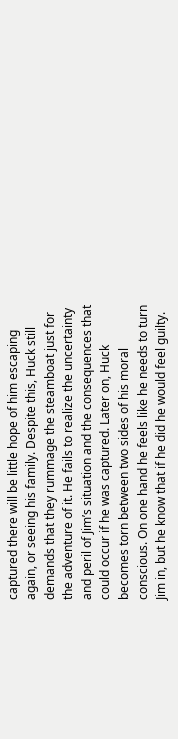captured there will be little hope of him escaping again, or seeing his family. Despite this, Huck still demands that they rummage the steamboat just for the adventure of it. He fails to realize the uncertainty and peril of Jim’s situation and the consequences that could occur if he was captured. Later on, Huck becomes torn between two sides of his moral conscious. On one hand he feels like he needs to turn Jim in, but he know that if he did he would feel guilty.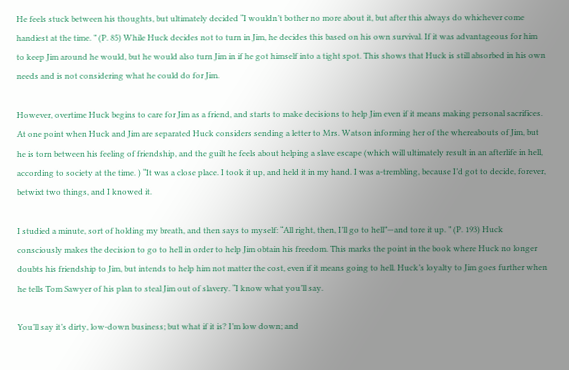He feels stuck between his thoughts, but ultimately decided “I wouldn’t bother no more about it, but after this always do whichever come handiest at the time. ” (P. 85) While Huck decides not to turn in Jim, he decides this based on his own survival. If it was advantageous for him to keep Jim around he would, but he would also turn Jim in if he got himself into a tight spot. This shows that Huck is still absorbed in his own needs and is not considering what he could do for Jim.

However, overtime Huck begins to care for Jim as a friend, and starts to make decisions to help Jim even if it means making personal sacrifices. At one point when Huck and Jim are separated Huck considers sending a letter to Mrs. Watson informing her of the whereabouts of Jim, but he is torn between his feeling of friendship, and the guilt he feels about helping a slave escape (which will ultimately result in an afterlife in hell, according to society at the time. ) “It was a close place. I took it up, and held it in my hand. I was a-trembling, because I’d got to decide, forever, betwixt two things, and I knowed it.

I studied a minute, sort of holding my breath, and then says to myself: “All right, then, I’ll go to hell”—and tore it up. ” (P. 193) Huck consciously makes the decision to go to hell in order to help Jim obtain his freedom. This marks the point in the book where Huck no longer doubts his friendship to Jim, but intends to help him not matter the cost, even if it means going to hell. Huck’s loyalty to Jim goes further when he tells Tom Sawyer of his plan to steal Jim out of slavery. “I know what you’ll say.

You’ll say it’s dirty, low-down business; but what if it is? I’m low down; and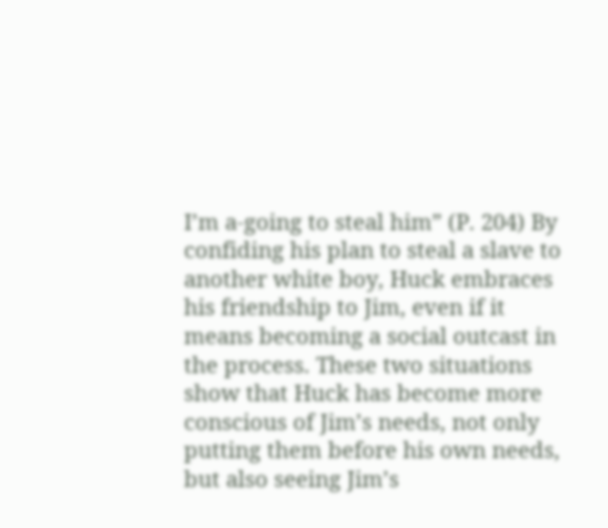I’m a-going to steal him” (P. 204) By confiding his plan to steal a slave to another white boy, Huck embraces his friendship to Jim, even if it means becoming a social outcast in the process. These two situations show that Huck has become more conscious of Jim’s needs, not only putting them before his own needs, but also seeing Jim’s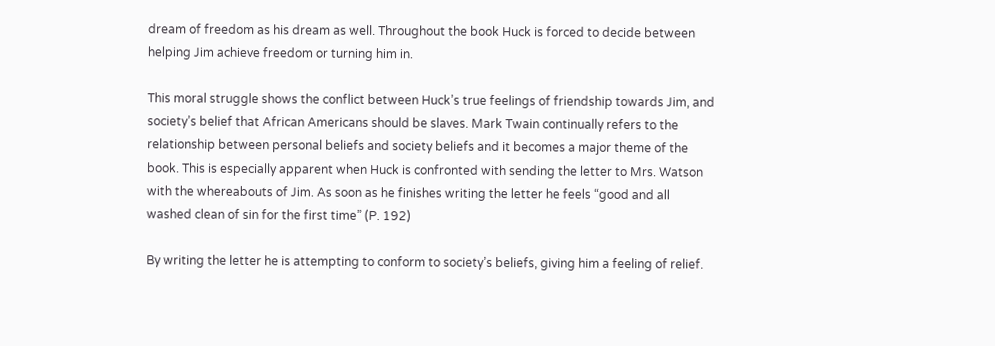dream of freedom as his dream as well. Throughout the book Huck is forced to decide between helping Jim achieve freedom or turning him in.

This moral struggle shows the conflict between Huck’s true feelings of friendship towards Jim, and society’s belief that African Americans should be slaves. Mark Twain continually refers to the relationship between personal beliefs and society beliefs and it becomes a major theme of the book. This is especially apparent when Huck is confronted with sending the letter to Mrs. Watson with the whereabouts of Jim. As soon as he finishes writing the letter he feels “good and all washed clean of sin for the first time” (P. 192)

By writing the letter he is attempting to conform to society’s beliefs, giving him a feeling of relief.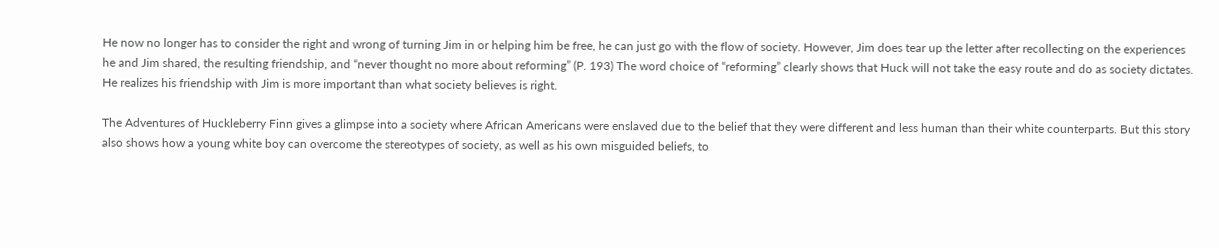He now no longer has to consider the right and wrong of turning Jim in or helping him be free, he can just go with the flow of society. However, Jim does tear up the letter after recollecting on the experiences he and Jim shared, the resulting friendship, and “never thought no more about reforming” (P. 193) The word choice of “reforming” clearly shows that Huck will not take the easy route and do as society dictates. He realizes his friendship with Jim is more important than what society believes is right.

The Adventures of Huckleberry Finn gives a glimpse into a society where African Americans were enslaved due to the belief that they were different and less human than their white counterparts. But this story also shows how a young white boy can overcome the stereotypes of society, as well as his own misguided beliefs, to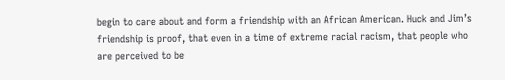begin to care about and form a friendship with an African American. Huck and Jim’s friendship is proof, that even in a time of extreme racial racism, that people who are perceived to be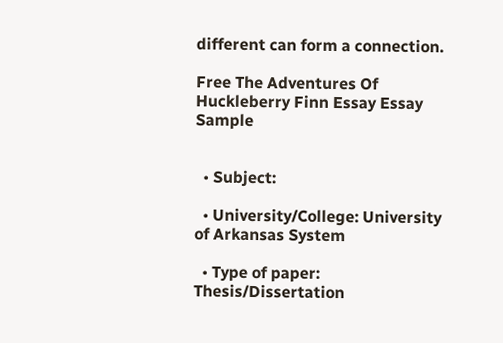different can form a connection.

Free The Adventures Of Huckleberry Finn Essay Essay Sample


  • Subject:

  • University/College: University of Arkansas System

  • Type of paper: Thesis/Dissertation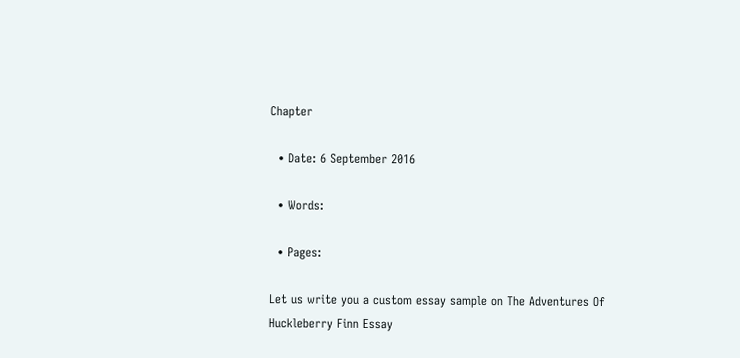Chapter

  • Date: 6 September 2016

  • Words:

  • Pages:

Let us write you a custom essay sample on The Adventures Of Huckleberry Finn Essay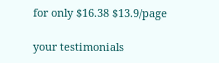for only $16.38 $13.9/page

your testimonials